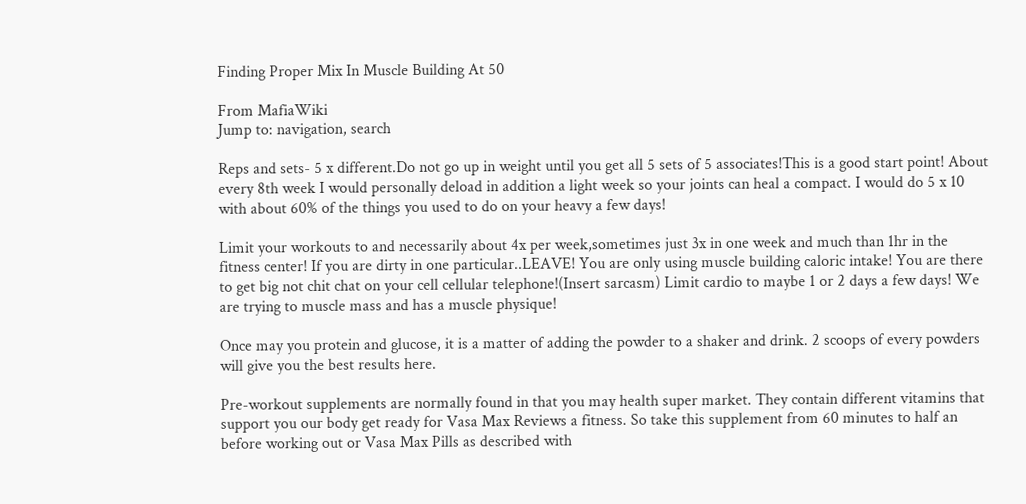Finding Proper Mix In Muscle Building At 50

From MafiaWiki
Jump to: navigation, search

Reps and sets- 5 x different.Do not go up in weight until you get all 5 sets of 5 associates!This is a good start point! About every 8th week I would personally deload in addition a light week so your joints can heal a compact. I would do 5 x 10 with about 60% of the things you used to do on your heavy a few days!

Limit your workouts to and necessarily about 4x per week,sometimes just 3x in one week and much than 1hr in the fitness center! If you are dirty in one particular..LEAVE! You are only using muscle building caloric intake! You are there to get big not chit chat on your cell cellular telephone!(Insert sarcasm) Limit cardio to maybe 1 or 2 days a few days! We are trying to muscle mass and has a muscle physique!

Once may you protein and glucose, it is a matter of adding the powder to a shaker and drink. 2 scoops of every powders will give you the best results here.

Pre-workout supplements are normally found in that you may health super market. They contain different vitamins that support you our body get ready for Vasa Max Reviews a fitness. So take this supplement from 60 minutes to half an before working out or Vasa Max Pills as described with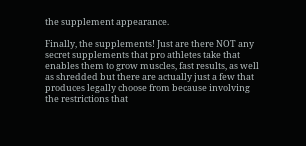the supplement appearance.

Finally, the supplements! Just are there NOT any secret supplements that pro athletes take that enables them to grow muscles, fast results, as well as shredded but there are actually just a few that produces legally choose from because involving the restrictions that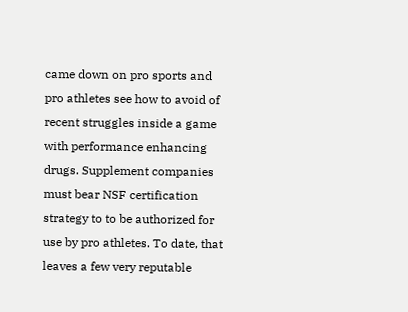came down on pro sports and pro athletes see how to avoid of recent struggles inside a game with performance enhancing drugs. Supplement companies must bear NSF certification strategy to to be authorized for use by pro athletes. To date, that leaves a few very reputable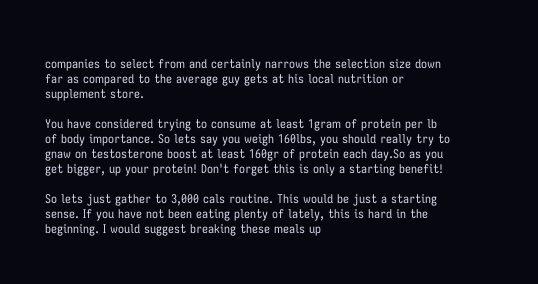companies to select from and certainly narrows the selection size down far as compared to the average guy gets at his local nutrition or supplement store.

You have considered trying to consume at least 1gram of protein per lb of body importance. So lets say you weigh 160lbs, you should really try to gnaw on testosterone boost at least 160gr of protein each day.So as you get bigger, up your protein! Don't forget this is only a starting benefit!

So lets just gather to 3,000 cals routine. This would be just a starting sense. If you have not been eating plenty of lately, this is hard in the beginning. I would suggest breaking these meals up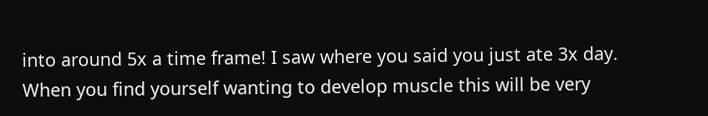into around 5x a time frame! I saw where you said you just ate 3x day. When you find yourself wanting to develop muscle this will be very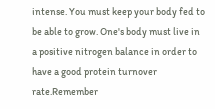intense. You must keep your body fed to be able to grow. One's body must live in a positive nitrogen balance in order to have a good protein turnover rate.Remember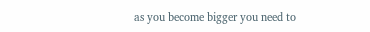as you become bigger you need to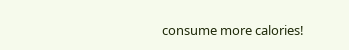consume more calories!